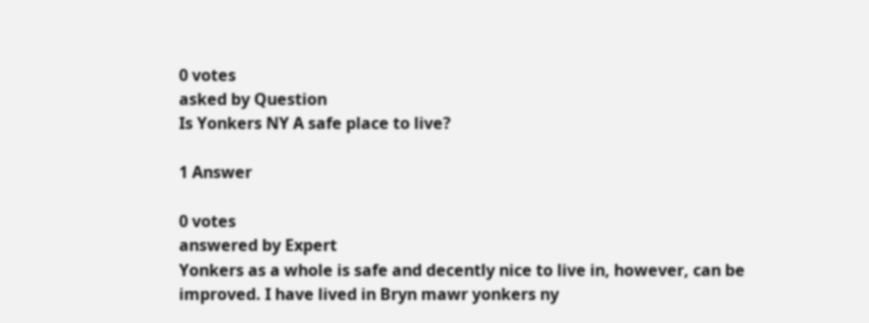0 votes
asked by Question
Is Yonkers NY A safe place to live?

1 Answer

0 votes
answered by Expert
Yonkers as a whole is safe and decently nice to live in, however, can be improved. I have lived in Bryn mawr yonkers ny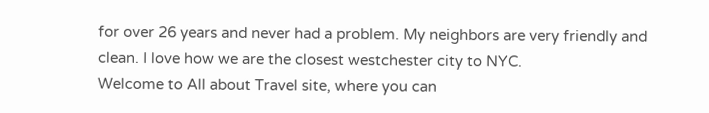for over 26 years and never had a problem. My neighbors are very friendly and clean. I love how we are the closest westchester city to NYC.
Welcome to All about Travel site, where you can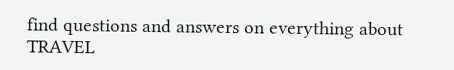find questions and answers on everything about TRAVEL